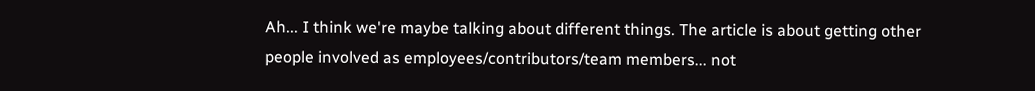Ah... I think we're maybe talking about different things. The article is about getting other people involved as employees/contributors/team members... not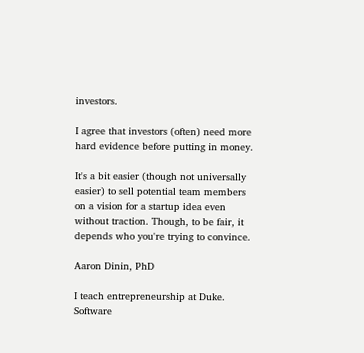investors.

I agree that investors (often) need more hard evidence before putting in money.

It's a bit easier (though not universally easier) to sell potential team members on a vision for a startup idea even without traction. Though, to be fair, it depends who you're trying to convince.

Aaron Dinin, PhD

I teach entrepreneurship at Duke. Software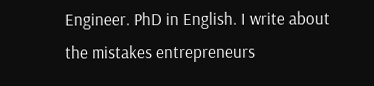Engineer. PhD in English. I write about the mistakes entrepreneurs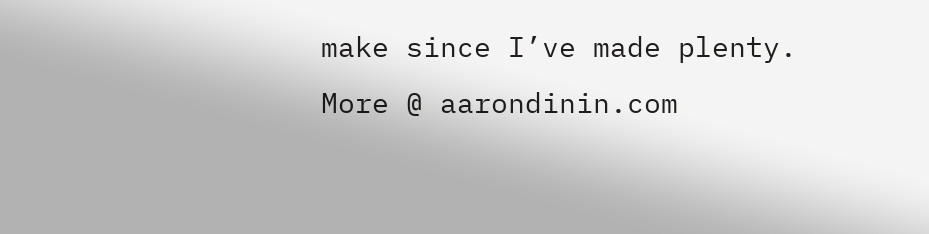make since I’ve made plenty. More @ aarondinin.com